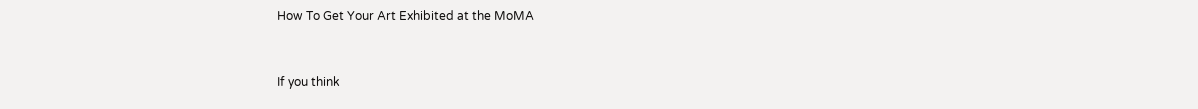How To Get Your Art Exhibited at the MoMA


If you think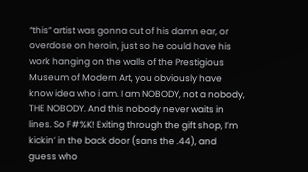“this” artist was gonna cut of his damn ear, or overdose on heroin, just so he could have his work hanging on the walls of the Prestigious Museum of Modern Art, you obviously have know idea who i am. I am NOBODY, not a nobody, THE NOBODY. And this nobody never waits in lines. So F#%K! Exiting through the gift shop, I’m kickin’ in the back door (sans the .44), and guess who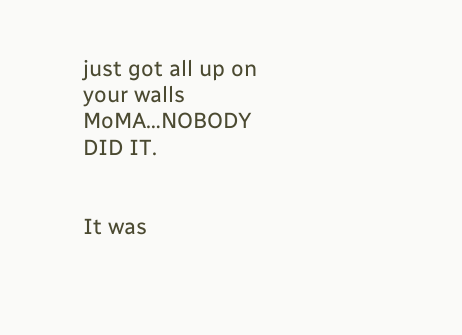just got all up on your walls MoMA…NOBODY DID IT.


It was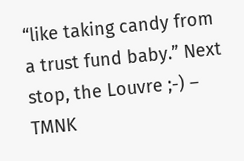“like taking candy from a trust fund baby.” Next stop, the Louvre ;-) – TMNK